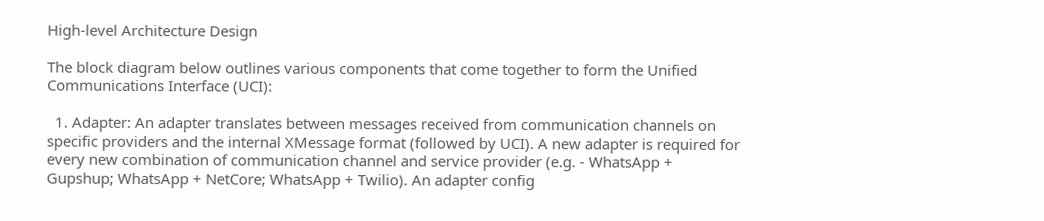High-level Architecture Design

The block diagram below outlines various components that come together to form the Unified Communications Interface (UCI):

  1. Adapter: An adapter translates between messages received from communication channels on specific providers and the internal XMessage format (followed by UCI). A new adapter is required for every new combination of communication channel and service provider (e.g. - WhatsApp + Gupshup; WhatsApp + NetCore; WhatsApp + Twilio). An adapter config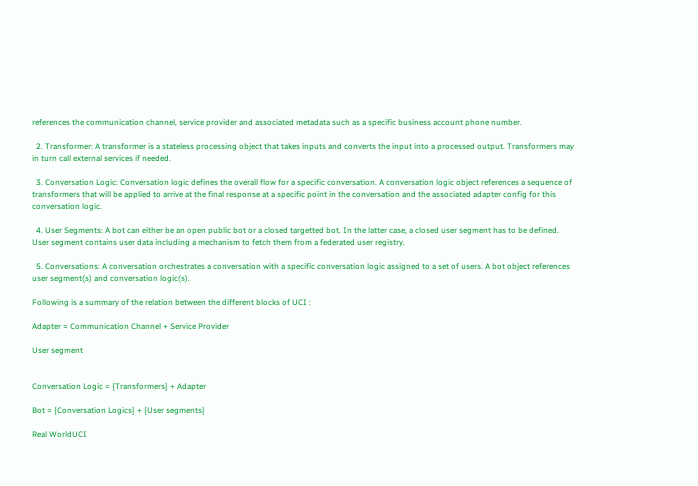references the communication channel, service provider and associated metadata such as a specific business account phone number.

  2. Transformer: A transformer is a stateless processing object that takes inputs and converts the input into a processed output. Transformers may in turn call external services if needed.

  3. Conversation Logic: Conversation logic defines the overall flow for a specific conversation. A conversation logic object references a sequence of transformers that will be applied to arrive at the final response at a specific point in the conversation and the associated adapter config for this conversation logic.

  4. User Segments: A bot can either be an open public bot or a closed targetted bot. In the latter case, a closed user segment has to be defined. User segment contains user data including a mechanism to fetch them from a federated user registry.

  5. Conversations: A conversation orchestrates a conversation with a specific conversation logic assigned to a set of users. A bot object references user segment(s) and conversation logic(s).

Following is a summary of the relation between the different blocks of UCI :

Adapter = Communication Channel + Service Provider

User segment


Conversation Logic = {Transformers} + Adapter

Bot = {Conversation Logics} + {User segments}

Real WorldUCI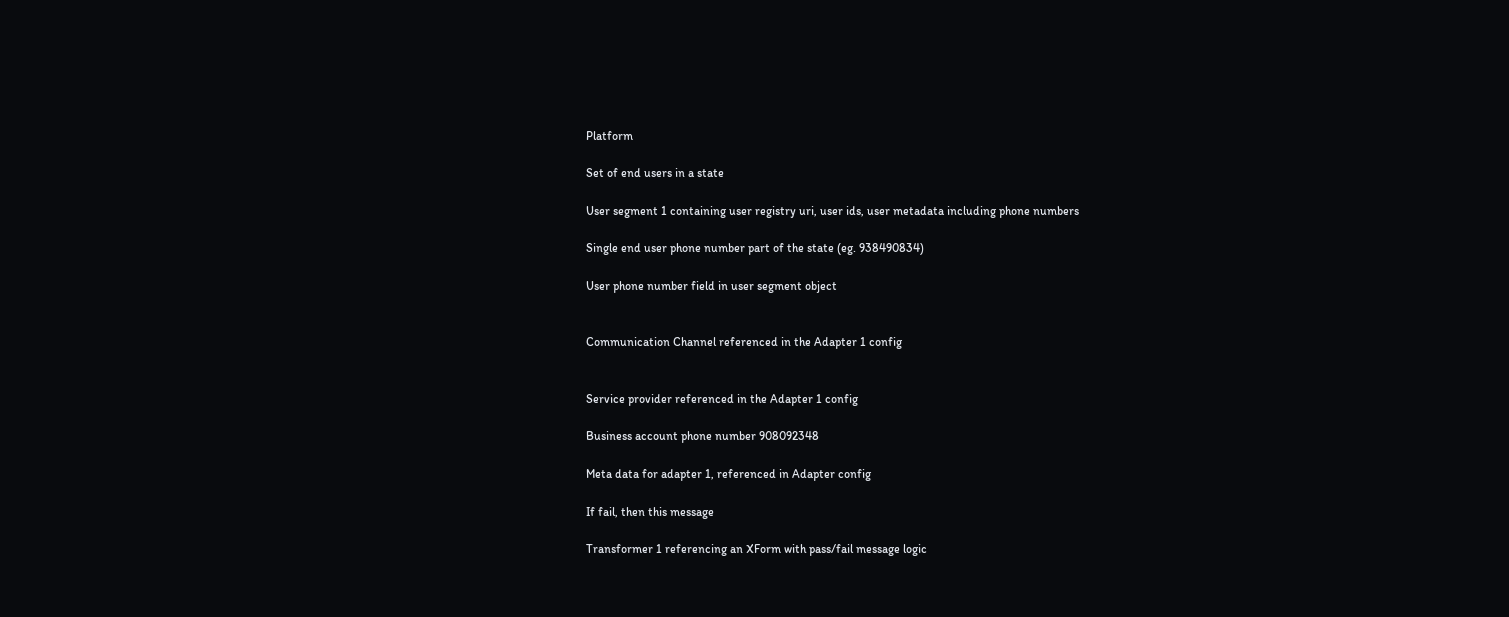Platform

Set of end users in a state

User segment 1 containing user registry uri, user ids, user metadata including phone numbers

Single end user phone number part of the state (eg. 938490834)

User phone number field in user segment object


Communication Channel referenced in the Adapter 1 config


Service provider referenced in the Adapter 1 config

Business account phone number 908092348

Meta data for adapter 1, referenced in Adapter config

If fail, then this message

Transformer 1 referencing an XForm with pass/fail message logic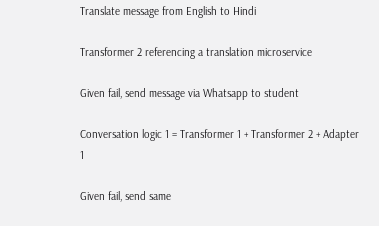Translate message from English to Hindi

Transformer 2 referencing a translation microservice

Given fail, send message via Whatsapp to student

Conversation logic 1 = Transformer 1 + Transformer 2 + Adapter 1

Given fail, send same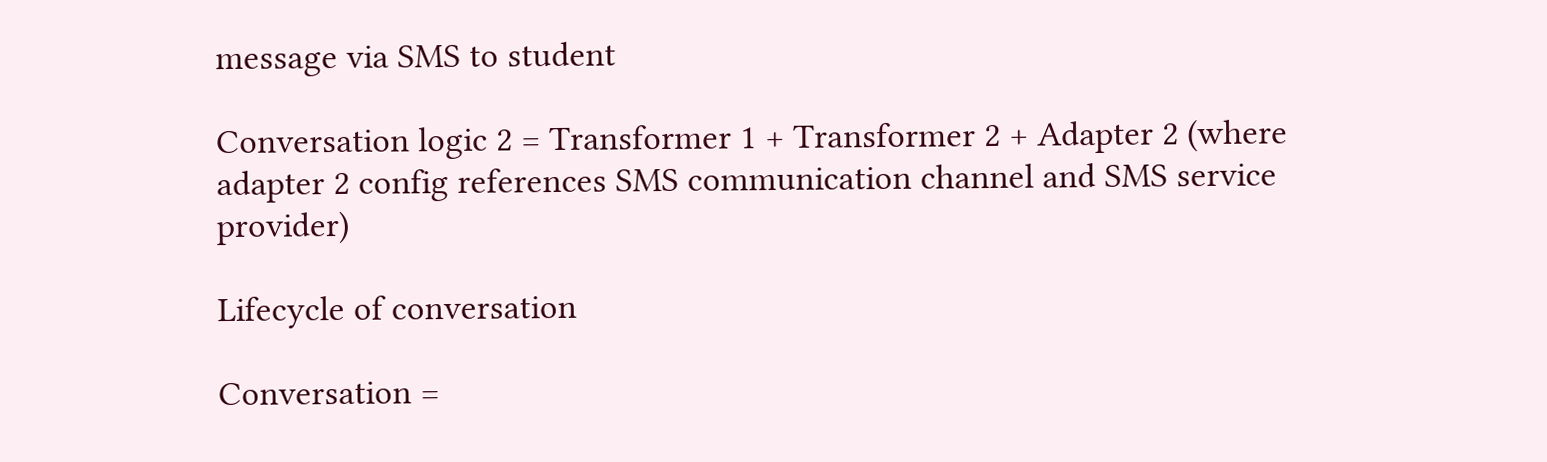message via SMS to student

Conversation logic 2 = Transformer 1 + Transformer 2 + Adapter 2 (where adapter 2 config references SMS communication channel and SMS service provider)

Lifecycle of conversation

Conversation =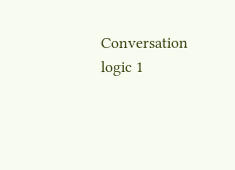Conversation logic 1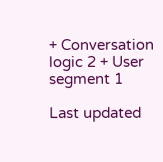+ Conversation logic 2 + User segment 1

Last updated